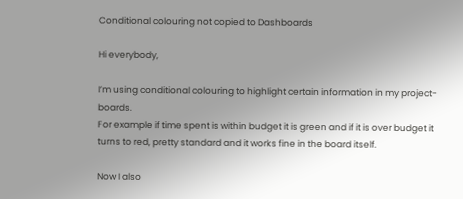Conditional colouring not copied to Dashboards

Hi everybody,

I’m using conditional colouring to highlight certain information in my project-boards.
For example if time spent is within budget it is green and if it is over budget it turns to red, pretty standard and it works fine in the board itself.

Now I also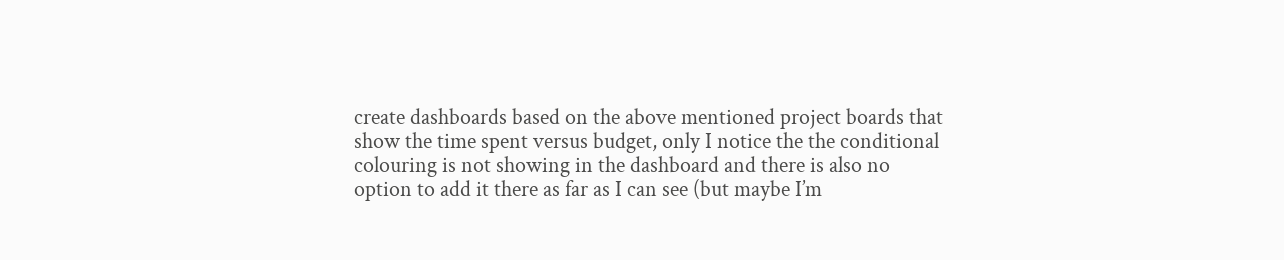create dashboards based on the above mentioned project boards that show the time spent versus budget, only I notice the the conditional colouring is not showing in the dashboard and there is also no option to add it there as far as I can see (but maybe I’m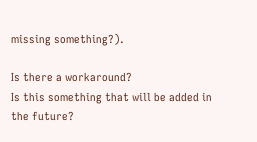missing something?).

Is there a workaround?
Is this something that will be added in the future?